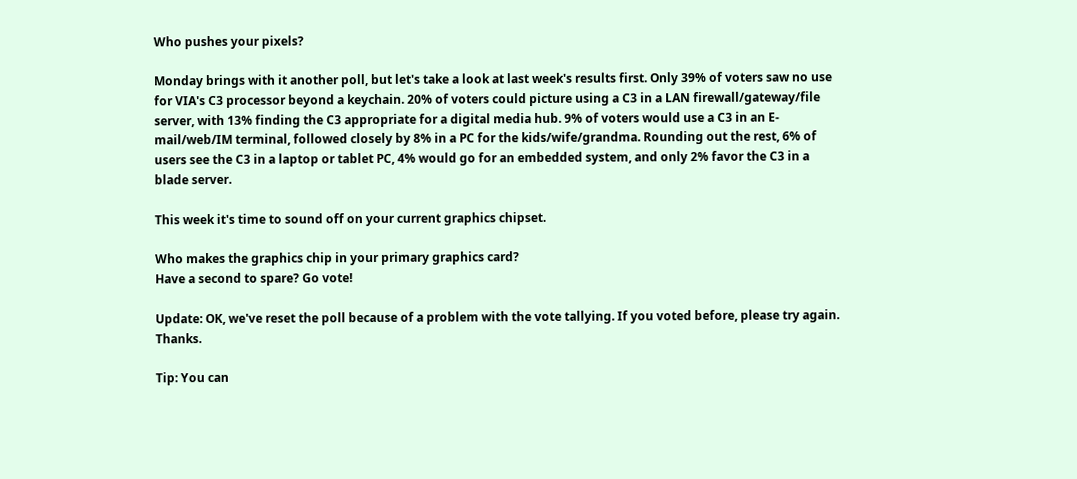Who pushes your pixels?

Monday brings with it another poll, but let's take a look at last week's results first. Only 39% of voters saw no use for VIA's C3 processor beyond a keychain. 20% of voters could picture using a C3 in a LAN firewall/gateway/file server, with 13% finding the C3 appropriate for a digital media hub. 9% of voters would use a C3 in an E-mail/web/IM terminal, followed closely by 8% in a PC for the kids/wife/grandma. Rounding out the rest, 6% of users see the C3 in a laptop or tablet PC, 4% would go for an embedded system, and only 2% favor the C3 in a blade server.

This week it's time to sound off on your current graphics chipset.

Who makes the graphics chip in your primary graphics card?
Have a second to spare? Go vote!

Update: OK, we've reset the poll because of a problem with the vote tallying. If you voted before, please try again. Thanks.

Tip: You can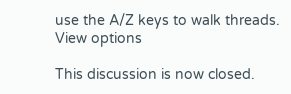use the A/Z keys to walk threads.
View options

This discussion is now closed.